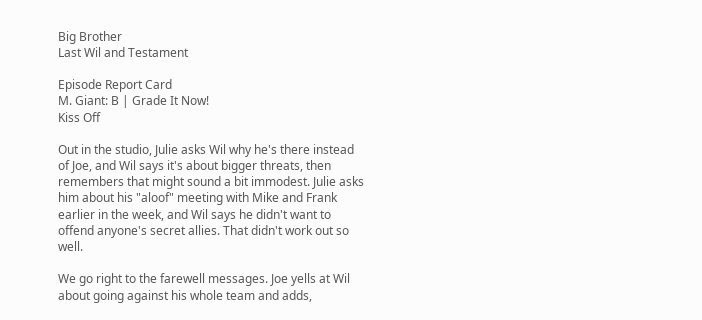Big Brother
Last Wil and Testament

Episode Report Card
M. Giant: B | Grade It Now!
Kiss Off

Out in the studio, Julie asks Wil why he's there instead of Joe, and Wil says it's about bigger threats, then remembers that might sound a bit immodest. Julie asks him about his "aloof" meeting with Mike and Frank earlier in the week, and Wil says he didn't want to offend anyone's secret allies. That didn't work out so well.

We go right to the farewell messages. Joe yells at Wil about going against his whole team and adds,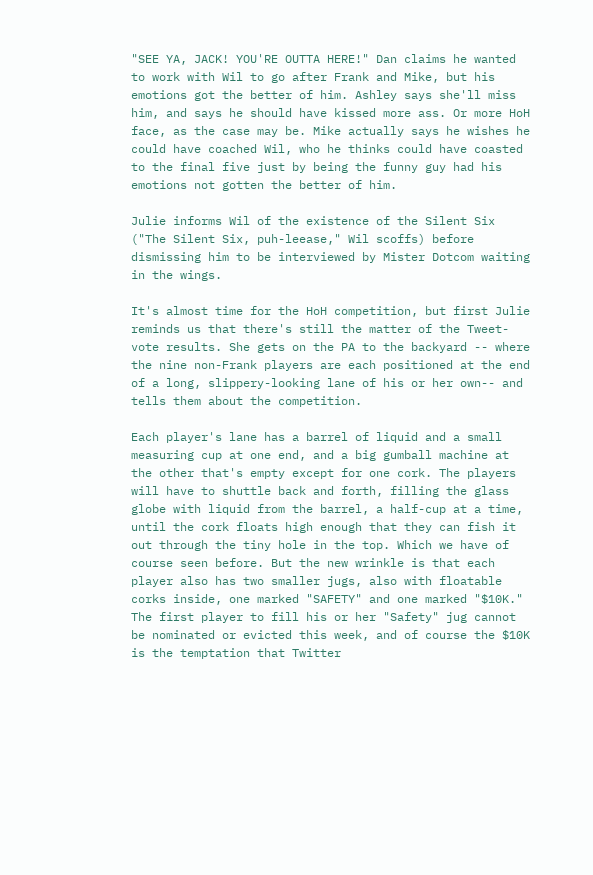"SEE YA, JACK! YOU'RE OUTTA HERE!" Dan claims he wanted to work with Wil to go after Frank and Mike, but his emotions got the better of him. Ashley says she'll miss him, and says he should have kissed more ass. Or more HoH face, as the case may be. Mike actually says he wishes he could have coached Wil, who he thinks could have coasted to the final five just by being the funny guy had his emotions not gotten the better of him.

Julie informs Wil of the existence of the Silent Six ("The Silent Six, puh-leease," Wil scoffs) before dismissing him to be interviewed by Mister Dotcom waiting in the wings.

It's almost time for the HoH competition, but first Julie reminds us that there's still the matter of the Tweet-vote results. She gets on the PA to the backyard -- where the nine non-Frank players are each positioned at the end of a long, slippery-looking lane of his or her own-- and tells them about the competition.

Each player's lane has a barrel of liquid and a small measuring cup at one end, and a big gumball machine at the other that's empty except for one cork. The players will have to shuttle back and forth, filling the glass globe with liquid from the barrel, a half-cup at a time, until the cork floats high enough that they can fish it out through the tiny hole in the top. Which we have of course seen before. But the new wrinkle is that each player also has two smaller jugs, also with floatable corks inside, one marked "SAFETY" and one marked "$10K." The first player to fill his or her "Safety" jug cannot be nominated or evicted this week, and of course the $10K is the temptation that Twitter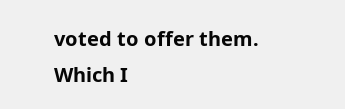voted to offer them. Which I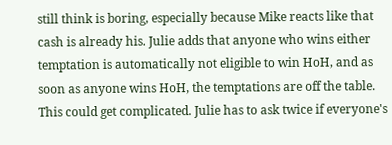still think is boring, especially because Mike reacts like that cash is already his. Julie adds that anyone who wins either temptation is automatically not eligible to win HoH, and as soon as anyone wins HoH, the temptations are off the table. This could get complicated. Julie has to ask twice if everyone's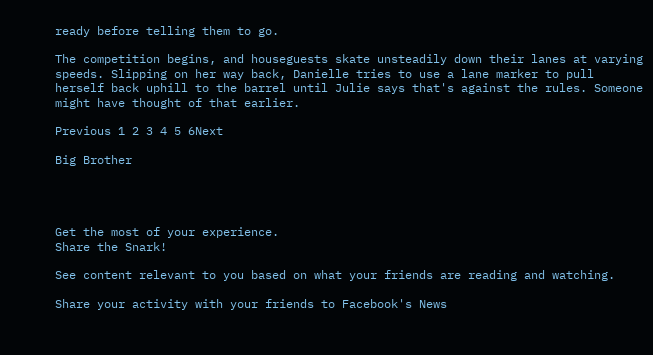ready before telling them to go.

The competition begins, and houseguests skate unsteadily down their lanes at varying speeds. Slipping on her way back, Danielle tries to use a lane marker to pull herself back uphill to the barrel until Julie says that's against the rules. Someone might have thought of that earlier.

Previous 1 2 3 4 5 6Next

Big Brother




Get the most of your experience.
Share the Snark!

See content relevant to you based on what your friends are reading and watching.

Share your activity with your friends to Facebook's News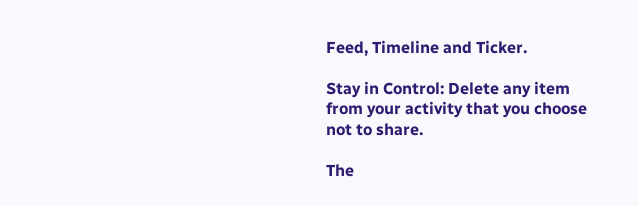Feed, Timeline and Ticker.

Stay in Control: Delete any item from your activity that you choose not to share.

The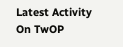Latest Activity On TwOP